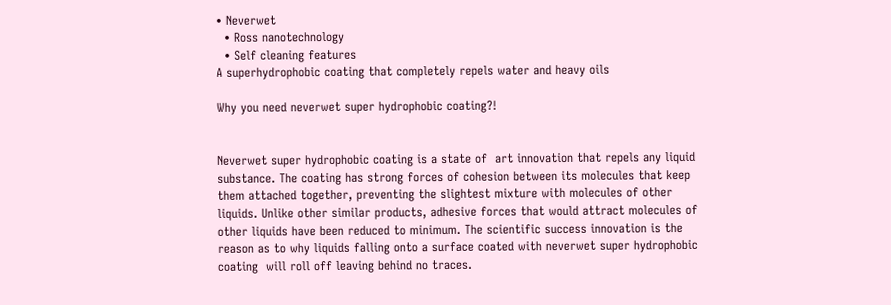• Neverwet
  • Ross nanotechnology
  • Self cleaning features
A superhydrophobic coating that completely repels water and heavy oils

Why you need neverwet super hydrophobic coating?!


Neverwet super hydrophobic coating is a state of  art innovation that repels any liquid substance. The coating has strong forces of cohesion between its molecules that keep them attached together, preventing the slightest mixture with molecules of other liquids. Unlike other similar products, adhesive forces that would attract molecules of other liquids have been reduced to minimum. The scientific success innovation is the reason as to why liquids falling onto a surface coated with neverwet super hydrophobic coating  will roll off leaving behind no traces.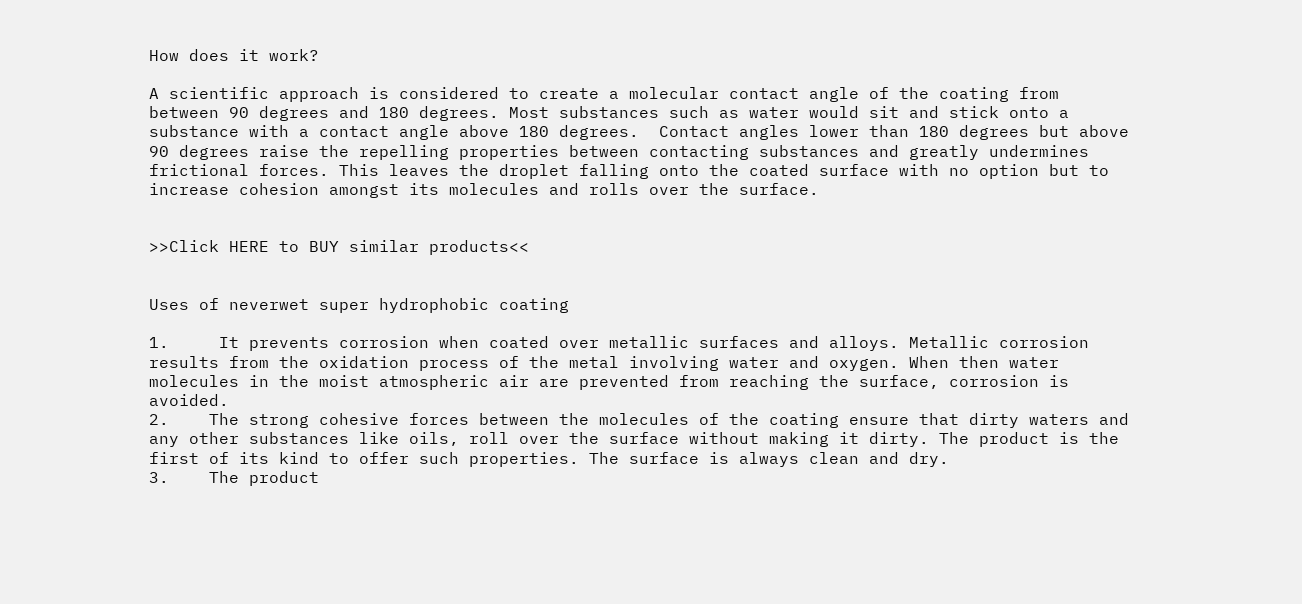How does it work?

A scientific approach is considered to create a molecular contact angle of the coating from between 90 degrees and 180 degrees. Most substances such as water would sit and stick onto a substance with a contact angle above 180 degrees.  Contact angles lower than 180 degrees but above 90 degrees raise the repelling properties between contacting substances and greatly undermines frictional forces. This leaves the droplet falling onto the coated surface with no option but to increase cohesion amongst its molecules and rolls over the surface.


>>Click HERE to BUY similar products<<


Uses of neverwet super hydrophobic coating

1.     It prevents corrosion when coated over metallic surfaces and alloys. Metallic corrosion results from the oxidation process of the metal involving water and oxygen. When then water molecules in the moist atmospheric air are prevented from reaching the surface, corrosion is avoided.
2.    The strong cohesive forces between the molecules of the coating ensure that dirty waters and any other substances like oils, roll over the surface without making it dirty. The product is the first of its kind to offer such properties. The surface is always clean and dry.
3.    The product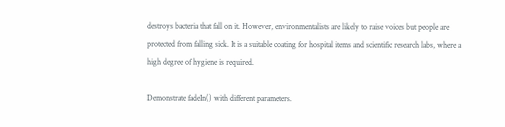destroys bacteria that fall on it. However, environmentalists are likely to raise voices but people are protected from falling sick. It is a suitable coating for hospital items and scientific research labs, where a high degree of hygiene is required.

Demonstrate fadeIn() with different parameters.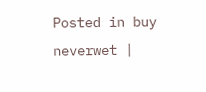Posted in buy neverwet |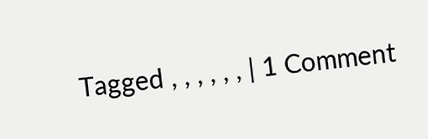Tagged , , , , , , | 1 Comment